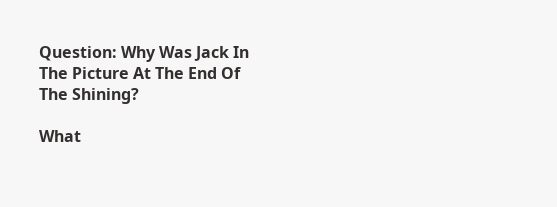Question: Why Was Jack In The Picture At The End Of The Shining?

What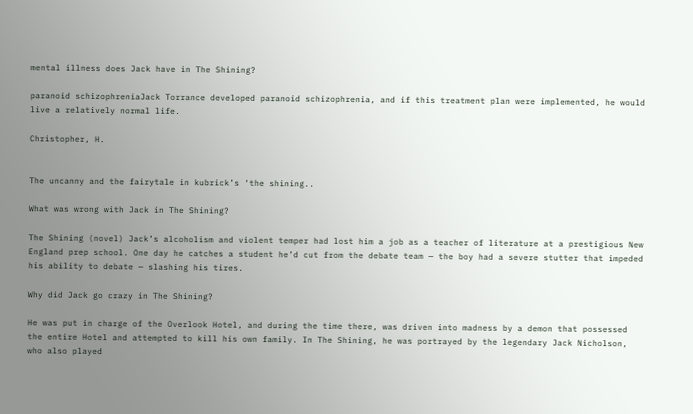mental illness does Jack have in The Shining?

paranoid schizophreniaJack Torrance developed paranoid schizophrenia, and if this treatment plan were implemented, he would live a relatively normal life.

Christopher, H.


The uncanny and the fairytale in kubrick’s ‘the shining..

What was wrong with Jack in The Shining?

The Shining (novel) Jack’s alcoholism and violent temper had lost him a job as a teacher of literature at a prestigious New England prep school. One day he catches a student he’d cut from the debate team — the boy had a severe stutter that impeded his ability to debate — slashing his tires.

Why did Jack go crazy in The Shining?

He was put in charge of the Overlook Hotel, and during the time there, was driven into madness by a demon that possessed the entire Hotel and attempted to kill his own family. In The Shining, he was portrayed by the legendary Jack Nicholson, who also played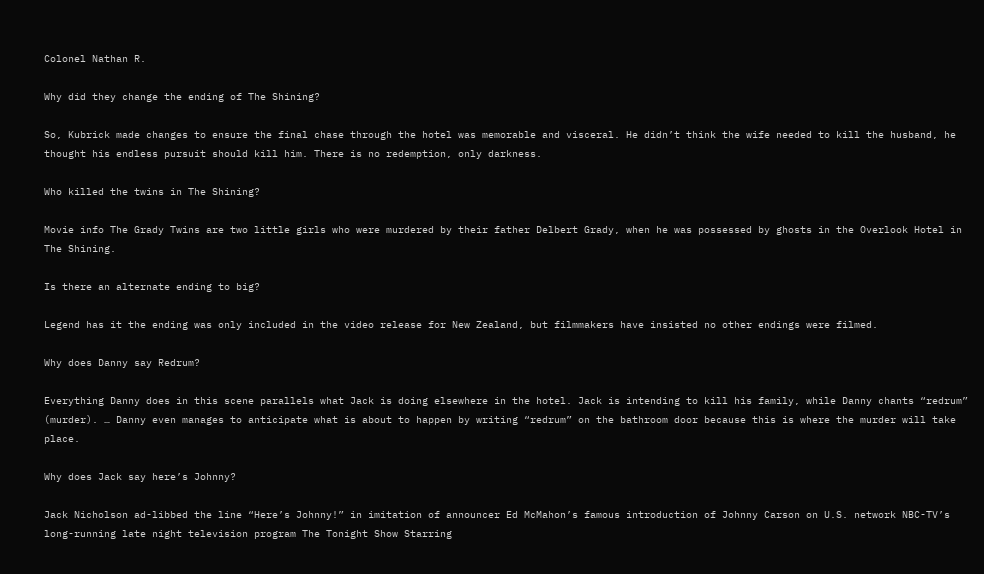Colonel Nathan R.

Why did they change the ending of The Shining?

So, Kubrick made changes to ensure the final chase through the hotel was memorable and visceral. He didn’t think the wife needed to kill the husband, he thought his endless pursuit should kill him. There is no redemption, only darkness.

Who killed the twins in The Shining?

Movie info The Grady Twins are two little girls who were murdered by their father Delbert Grady, when he was possessed by ghosts in the Overlook Hotel in The Shining.

Is there an alternate ending to big?

Legend has it the ending was only included in the video release for New Zealand, but filmmakers have insisted no other endings were filmed.

Why does Danny say Redrum?

Everything Danny does in this scene parallels what Jack is doing elsewhere in the hotel. Jack is intending to kill his family, while Danny chants “redrum” (murder). … Danny even manages to anticipate what is about to happen by writing “redrum” on the bathroom door because this is where the murder will take place.

Why does Jack say here’s Johnny?

Jack Nicholson ad-libbed the line “Here’s Johnny!” in imitation of announcer Ed McMahon’s famous introduction of Johnny Carson on U.S. network NBC-TV’s long-running late night television program The Tonight Show Starring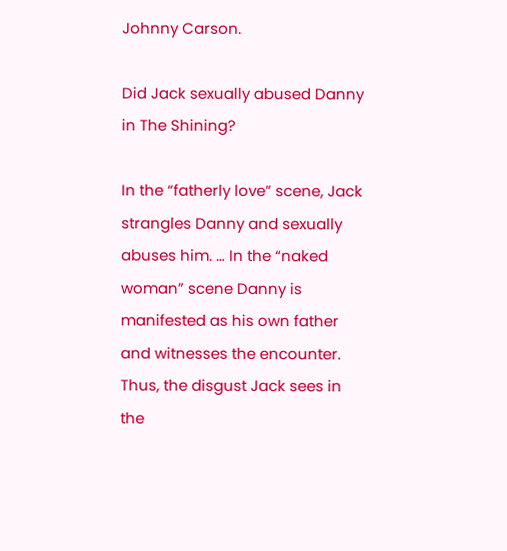Johnny Carson.

Did Jack sexually abused Danny in The Shining?

In the “fatherly love” scene, Jack strangles Danny and sexually abuses him. … In the “naked woman” scene Danny is manifested as his own father and witnesses the encounter. Thus, the disgust Jack sees in the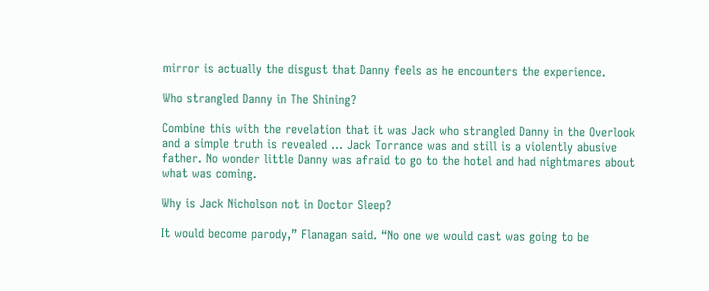mirror is actually the disgust that Danny feels as he encounters the experience.

Who strangled Danny in The Shining?

Combine this with the revelation that it was Jack who strangled Danny in the Overlook and a simple truth is revealed … Jack Torrance was and still is a violently abusive father. No wonder little Danny was afraid to go to the hotel and had nightmares about what was coming.

Why is Jack Nicholson not in Doctor Sleep?

It would become parody,” Flanagan said. “No one we would cast was going to be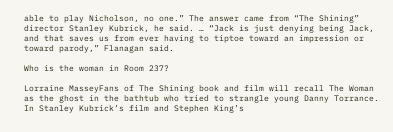able to play Nicholson, no one.” The answer came from “The Shining” director Stanley Kubrick, he said. … “Jack is just denying being Jack, and that saves us from ever having to tiptoe toward an impression or toward parody,” Flanagan said.

Who is the woman in Room 237?

Lorraine MasseyFans of The Shining book and film will recall The Woman as the ghost in the bathtub who tried to strangle young Danny Torrance. In Stanley Kubrick’s film and Stephen King’s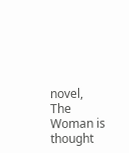novel, The Woman is thought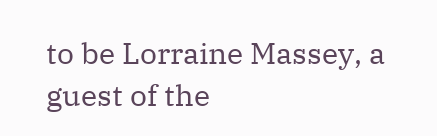to be Lorraine Massey, a guest of the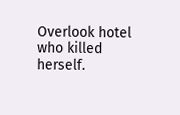Overlook hotel who killed herself.